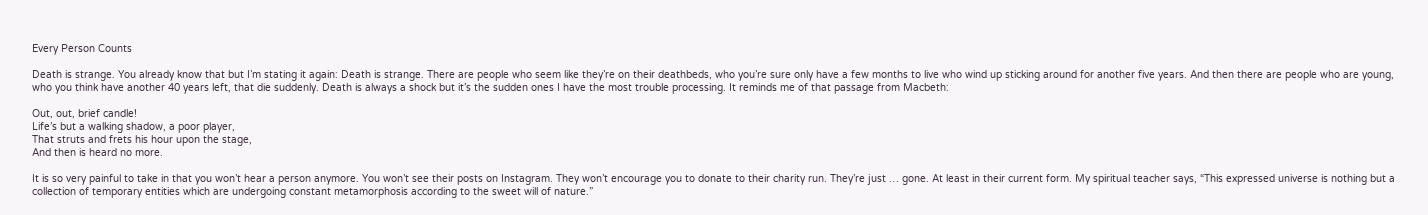Every Person Counts

Death is strange. You already know that but I’m stating it again: Death is strange. There are people who seem like they’re on their deathbeds, who you’re sure only have a few months to live who wind up sticking around for another five years. And then there are people who are young, who you think have another 40 years left, that die suddenly. Death is always a shock but it’s the sudden ones I have the most trouble processing. It reminds me of that passage from Macbeth:

Out, out, brief candle!
Life’s but a walking shadow, a poor player,
That struts and frets his hour upon the stage,
And then is heard no more.

It is so very painful to take in that you won’t hear a person anymore. You won’t see their posts on Instagram. They won’t encourage you to donate to their charity run. They’re just … gone. At least in their current form. My spiritual teacher says, “This expressed universe is nothing but a collection of temporary entities which are undergoing constant metamorphosis according to the sweet will of nature.”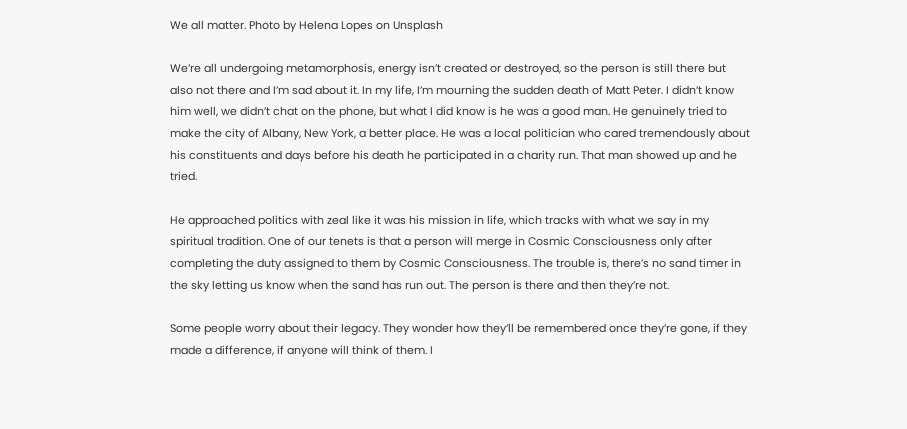We all matter. Photo by Helena Lopes on Unsplash

We’re all undergoing metamorphosis, energy isn’t created or destroyed, so the person is still there but also not there and I’m sad about it. In my life, I’m mourning the sudden death of Matt Peter. I didn’t know him well, we didn’t chat on the phone, but what I did know is he was a good man. He genuinely tried to make the city of Albany, New York, a better place. He was a local politician who cared tremendously about his constituents and days before his death he participated in a charity run. That man showed up and he tried.

He approached politics with zeal like it was his mission in life, which tracks with what we say in my spiritual tradition. One of our tenets is that a person will merge in Cosmic Consciousness only after completing the duty assigned to them by Cosmic Consciousness. The trouble is, there’s no sand timer in the sky letting us know when the sand has run out. The person is there and then they’re not.

Some people worry about their legacy. They wonder how they’ll be remembered once they’re gone, if they made a difference, if anyone will think of them. I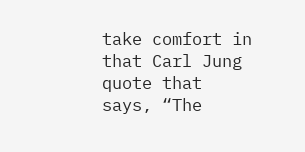take comfort in that Carl Jung quote that says, “The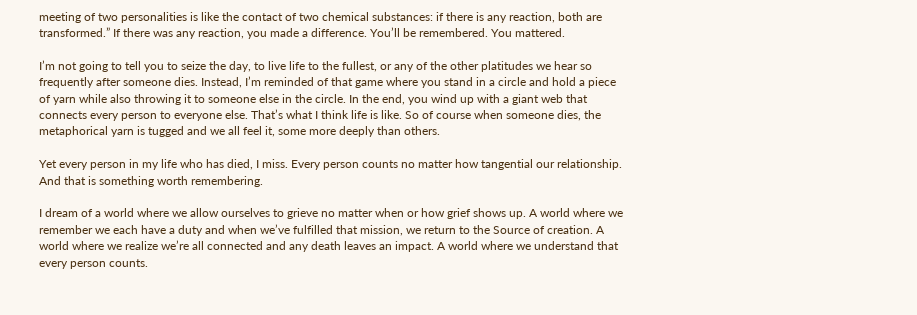meeting of two personalities is like the contact of two chemical substances: if there is any reaction, both are transformed.” If there was any reaction, you made a difference. You’ll be remembered. You mattered.

I’m not going to tell you to seize the day, to live life to the fullest, or any of the other platitudes we hear so frequently after someone dies. Instead, I’m reminded of that game where you stand in a circle and hold a piece of yarn while also throwing it to someone else in the circle. In the end, you wind up with a giant web that connects every person to everyone else. That’s what I think life is like. So of course when someone dies, the metaphorical yarn is tugged and we all feel it, some more deeply than others.

Yet every person in my life who has died, I miss. Every person counts no matter how tangential our relationship. And that is something worth remembering.

I dream of a world where we allow ourselves to grieve no matter when or how grief shows up. A world where we remember we each have a duty and when we’ve fulfilled that mission, we return to the Source of creation. A world where we realize we’re all connected and any death leaves an impact. A world where we understand that every person counts.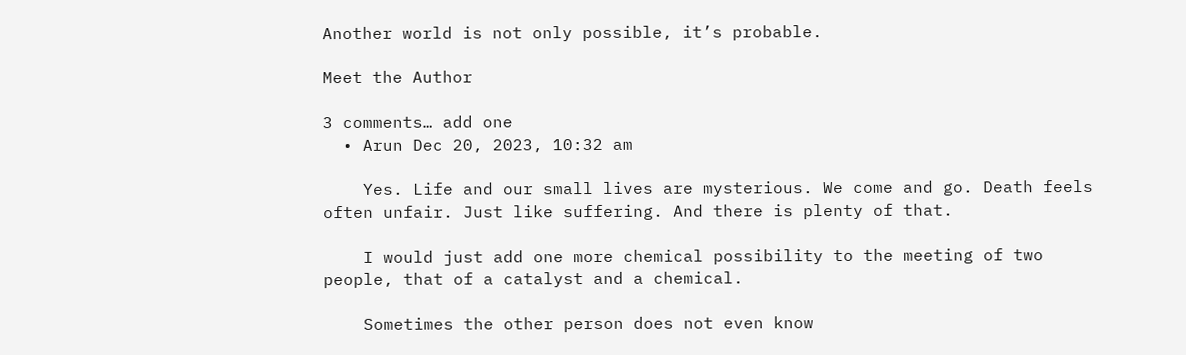Another world is not only possible, it’s probable.

Meet the Author

3 comments… add one
  • Arun Dec 20, 2023, 10:32 am

    Yes. Life and our small lives are mysterious. We come and go. Death feels often unfair. Just like suffering. And there is plenty of that.

    I would just add one more chemical possibility to the meeting of two people, that of a catalyst and a chemical.

    Sometimes the other person does not even know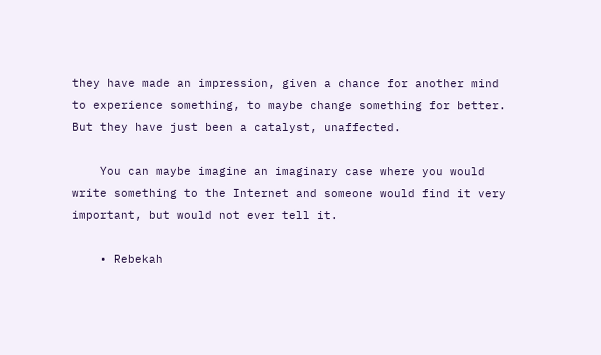they have made an impression, given a chance for another mind to experience something, to maybe change something for better. But they have just been a catalyst, unaffected.

    You can maybe imagine an imaginary case where you would write something to the Internet and someone would find it very important, but would not ever tell it.

    • Rebekah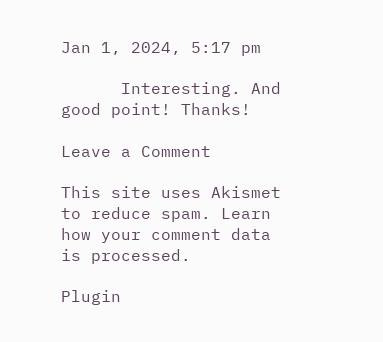Jan 1, 2024, 5:17 pm

      Interesting. And good point! Thanks!

Leave a Comment

This site uses Akismet to reduce spam. Learn how your comment data is processed.

Plugin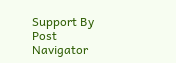Support By Post Navigator